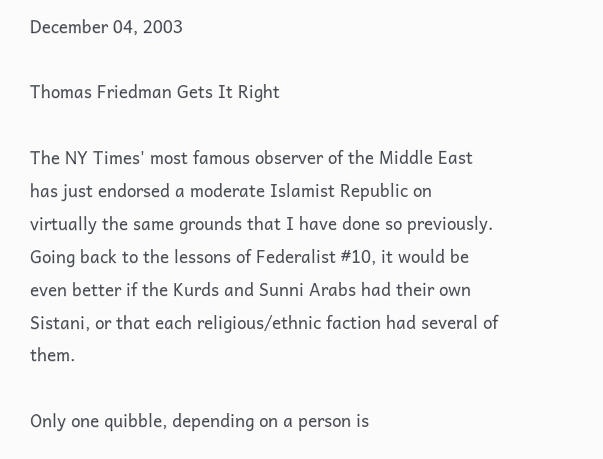December 04, 2003

Thomas Friedman Gets It Right

The NY Times' most famous observer of the Middle East has just endorsed a moderate Islamist Republic on virtually the same grounds that I have done so previously. Going back to the lessons of Federalist #10, it would be even better if the Kurds and Sunni Arabs had their own Sistani, or that each religious/ethnic faction had several of them.

Only one quibble, depending on a person is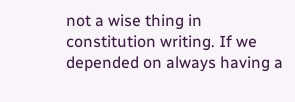not a wise thing in constitution writing. If we depended on always having a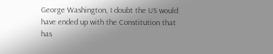George Washington, I doubt the US would have ended up with the Constitution that has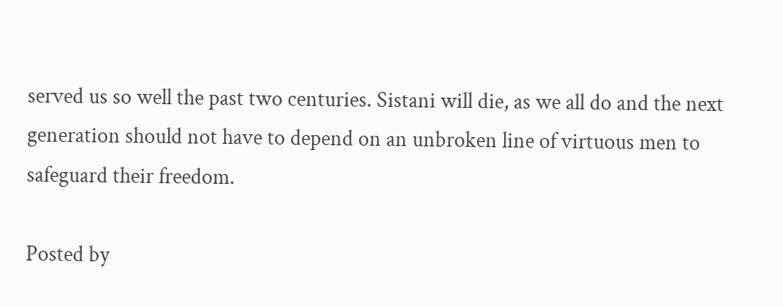served us so well the past two centuries. Sistani will die, as we all do and the next generation should not have to depend on an unbroken line of virtuous men to safeguard their freedom.

Posted by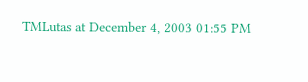TMLutas at December 4, 2003 01:55 PM